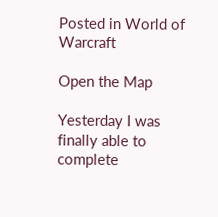Posted in World of Warcraft

Open the Map

Yesterday I was finally able to complete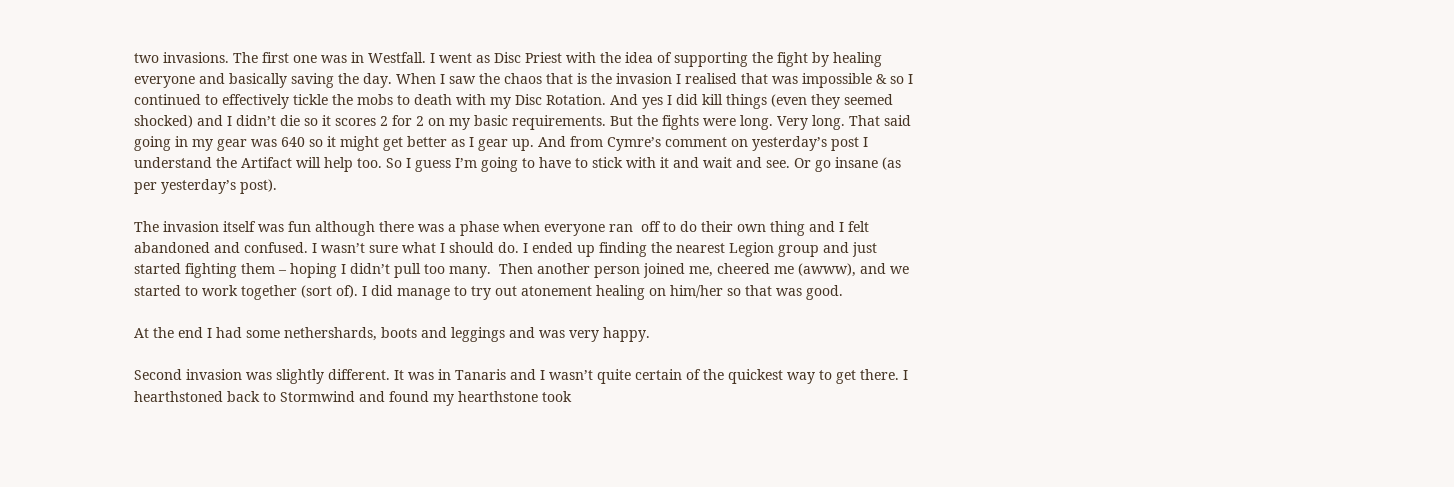two invasions. The first one was in Westfall. I went as Disc Priest with the idea of supporting the fight by healing everyone and basically saving the day. When I saw the chaos that is the invasion I realised that was impossible & so I continued to effectively tickle the mobs to death with my Disc Rotation. And yes I did kill things (even they seemed shocked) and I didn’t die so it scores 2 for 2 on my basic requirements. But the fights were long. Very long. That said going in my gear was 640 so it might get better as I gear up. And from Cymre’s comment on yesterday’s post I understand the Artifact will help too. So I guess I’m going to have to stick with it and wait and see. Or go insane (as per yesterday’s post).

The invasion itself was fun although there was a phase when everyone ran  off to do their own thing and I felt abandoned and confused. I wasn’t sure what I should do. I ended up finding the nearest Legion group and just started fighting them – hoping I didn’t pull too many.  Then another person joined me, cheered me (awww), and we started to work together (sort of). I did manage to try out atonement healing on him/her so that was good.

At the end I had some nethershards, boots and leggings and was very happy.

Second invasion was slightly different. It was in Tanaris and I wasn’t quite certain of the quickest way to get there. I hearthstoned back to Stormwind and found my hearthstone took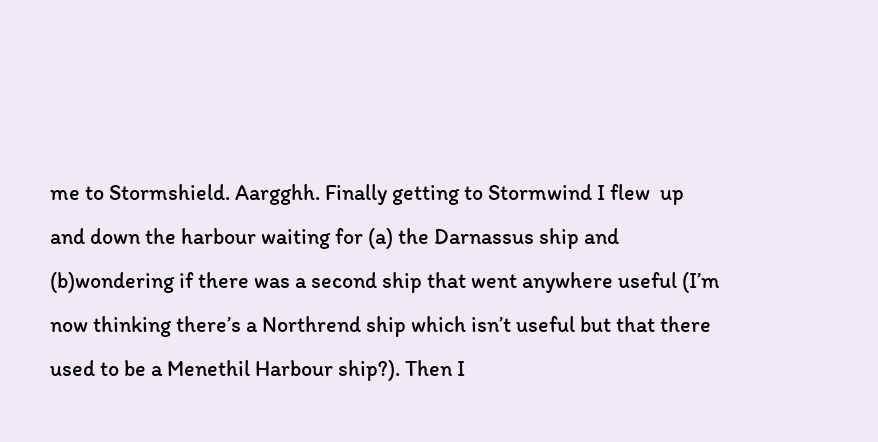me to Stormshield. Aargghh. Finally getting to Stormwind I flew  up and down the harbour waiting for (a) the Darnassus ship and (b)wondering if there was a second ship that went anywhere useful (I’m now thinking there’s a Northrend ship which isn’t useful but that there used to be a Menethil Harbour ship?). Then I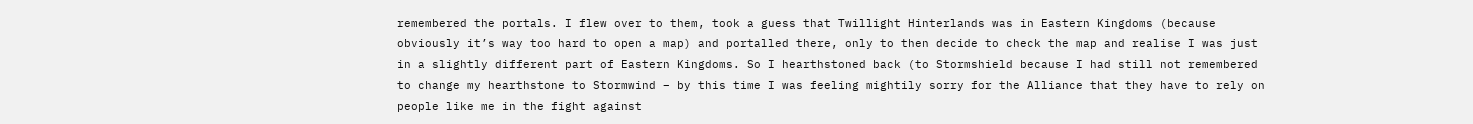remembered the portals. I flew over to them, took a guess that Twillight Hinterlands was in Eastern Kingdoms (because obviously it’s way too hard to open a map) and portalled there, only to then decide to check the map and realise I was just in a slightly different part of Eastern Kingdoms. So I hearthstoned back (to Stormshield because I had still not remembered to change my hearthstone to Stormwind – by this time I was feeling mightily sorry for the Alliance that they have to rely on people like me in the fight against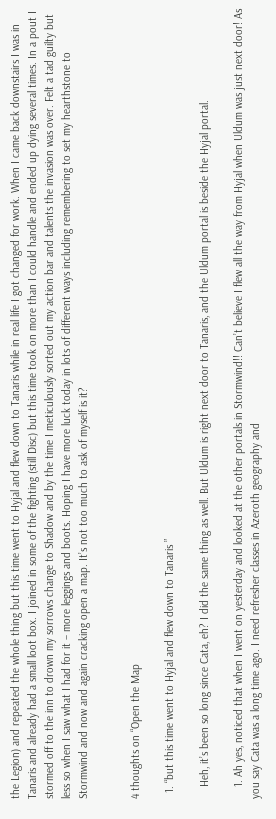the Legion) and repeated the whole thing but this time went to Hyjal and flew down to Tanaris while in real life I got changed for work. When I came back downstairs I was in Tanaris and already had a small loot box. I joined in some of the fighting (still Disc) but this time took on more than I could handle and ended up dying several times. In a pout I stormed off to the inn to drown my sorrows change to Shadow and by the time I meticulously sorted out my action bar and talents the invasion was over. Felt a tad guilty but less so when I saw what I had for it – more leggings and boots. Hoping I have more luck today in lots of different ways including remembering to set my hearthstone to Stormwind and now and again cracking open a map. It’s not too much to ask of myself is it?


4 thoughts on “Open the Map

  1. “but this time went to Hyjal and flew down to Tanaris ”

    Heh, it’s been so long since Cata, eh? I did the same thing as well. But Uldum is right next door to Tanaris, and the Uldum portal is beside the Hyjal portal.

    1. Ah yes, noticed that when I went on yesterday and looked at the other portals in Stormwind!! Can’t believe I flew all the way from Hyjal when Uldum was just next door! As you say Cata was a long time ago. I need refresher classes in Azeroth geography and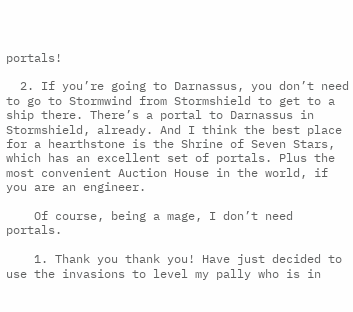portals!

  2. If you’re going to Darnassus, you don’t need to go to Stormwind from Stormshield to get to a ship there. There’s a portal to Darnassus in Stormshield, already. And I think the best place for a hearthstone is the Shrine of Seven Stars, which has an excellent set of portals. Plus the most convenient Auction House in the world, if you are an engineer.

    Of course, being a mage, I don’t need portals.

    1. Thank you thank you! Have just decided to use the invasions to level my pally who is in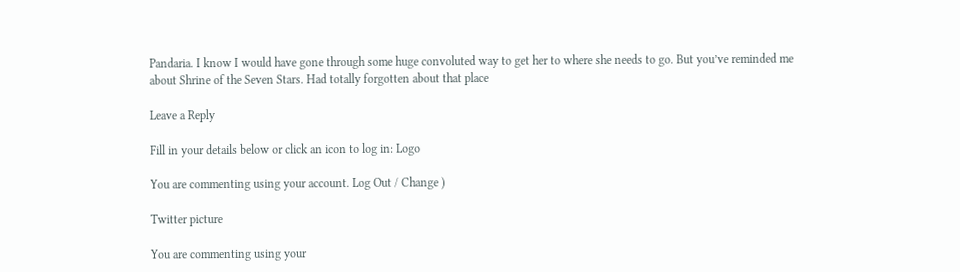Pandaria. I know I would have gone through some huge convoluted way to get her to where she needs to go. But you’ve reminded me about Shrine of the Seven Stars. Had totally forgotten about that place

Leave a Reply

Fill in your details below or click an icon to log in: Logo

You are commenting using your account. Log Out / Change )

Twitter picture

You are commenting using your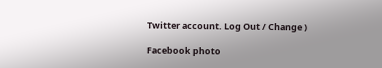Twitter account. Log Out / Change )

Facebook photo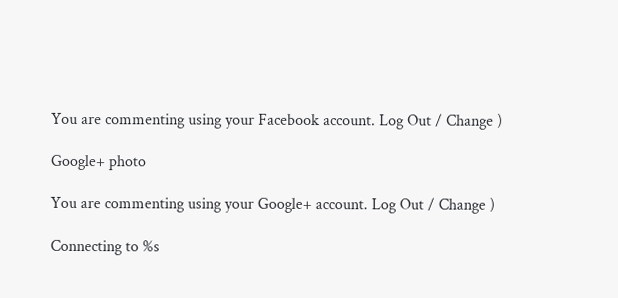You are commenting using your Facebook account. Log Out / Change )

Google+ photo

You are commenting using your Google+ account. Log Out / Change )

Connecting to %s